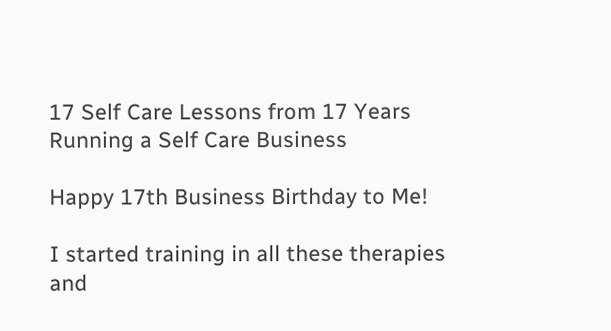17 Self Care Lessons from 17 Years Running a Self Care Business

Happy 17th Business Birthday to Me!

I started training in all these therapies and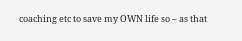coaching etc to save my OWN life so – as that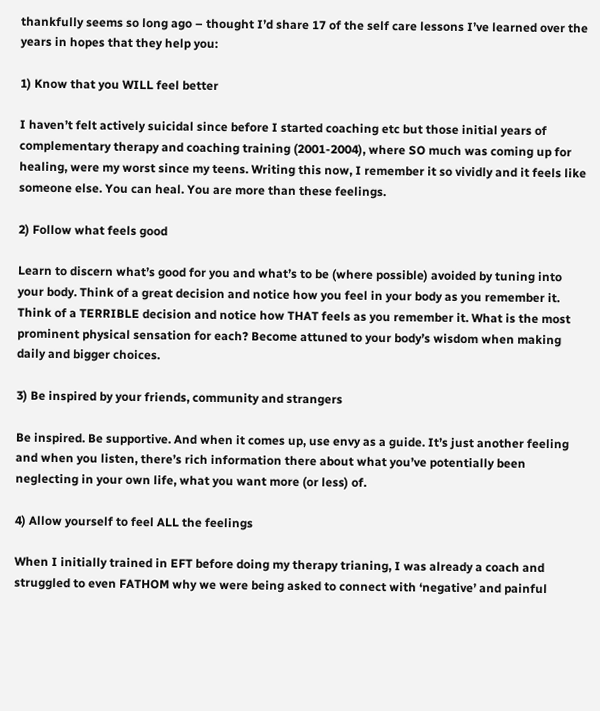thankfully seems so long ago – thought I’d share 17 of the self care lessons I’ve learned over the years in hopes that they help you:

1) Know that you WILL feel better

I haven’t felt actively suicidal since before I started coaching etc but those initial years of complementary therapy and coaching training (2001-2004), where SO much was coming up for healing, were my worst since my teens. Writing this now, I remember it so vividly and it feels like someone else. You can heal. You are more than these feelings.

2) Follow what feels good

Learn to discern what’s good for you and what’s to be (where possible) avoided by tuning into your body. Think of a great decision and notice how you feel in your body as you remember it. Think of a TERRIBLE decision and notice how THAT feels as you remember it. What is the most prominent physical sensation for each? Become attuned to your body’s wisdom when making daily and bigger choices.

3) Be inspired by your friends, community and strangers

Be inspired. Be supportive. And when it comes up, use envy as a guide. It’s just another feeling and when you listen, there’s rich information there about what you’ve potentially been neglecting in your own life, what you want more (or less) of.

4) Allow yourself to feel ALL the feelings

When I initially trained in EFT before doing my therapy trianing, I was already a coach and struggled to even FATHOM why we were being asked to connect with ‘negative’ and painful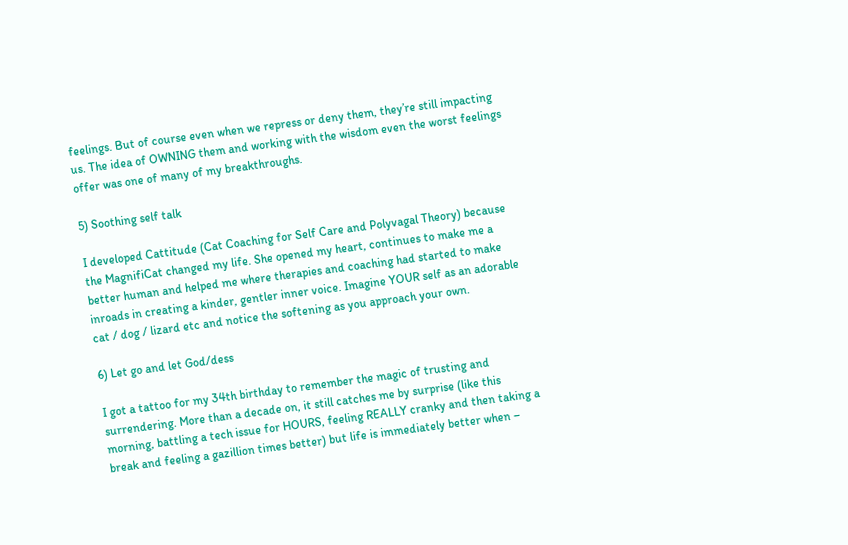feelings. But of course even when we repress or deny them, they’re still impacting us. The idea of OWNING them and working with the wisdom even the worst feelings offer was one of many of my breakthroughs.

5) Soothing self talk

I developed Cattitude (Cat Coaching for Self Care and Polyvagal Theory) because the MagnifiCat changed my life. She opened my heart, continues to make me a better human and helped me where therapies and coaching had started to make inroads in creating a kinder, gentler inner voice. Imagine YOUR self as an adorable cat / dog / lizard etc and notice the softening as you approach your own.

6) Let go and let God/dess

I got a tattoo for my 34th birthday to remember the magic of trusting and surrendering. More than a decade on, it still catches me by surprise (like this morning, battling a tech issue for HOURS, feeling REALLY cranky and then taking a break and feeling a gazillion times better) but life is immediately better when –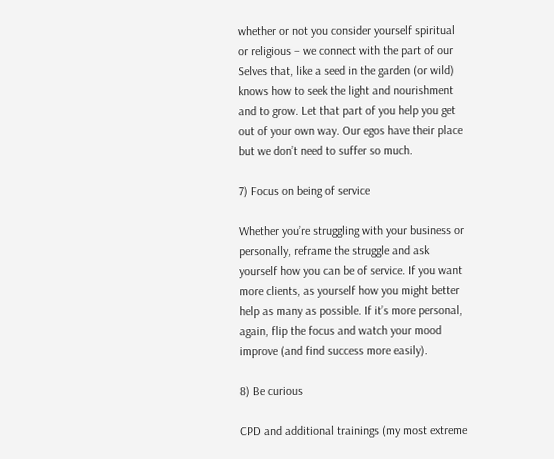whether or not you consider yourself spiritual or religious – we connect with the part of our Selves that, like a seed in the garden (or wild) knows how to seek the light and nourishment and to grow. Let that part of you help you get out of your own way. Our egos have their place but we don’t need to suffer so much.

7) Focus on being of service

Whether you’re struggling with your business or personally, reframe the struggle and ask yourself how you can be of service. If you want more clients, as yourself how you might better help as many as possible. If it’s more personal, again, flip the focus and watch your mood improve (and find success more easily).

8) Be curious

CPD and additional trainings (my most extreme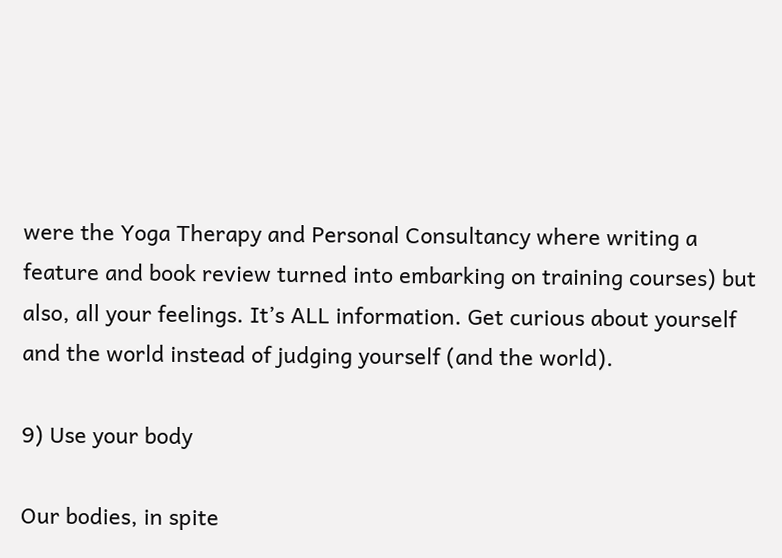were the Yoga Therapy and Personal Consultancy where writing a feature and book review turned into embarking on training courses) but also, all your feelings. It’s ALL information. Get curious about yourself and the world instead of judging yourself (and the world).

9) Use your body

Our bodies, in spite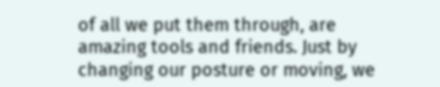of all we put them through, are amazing tools and friends. Just by changing our posture or moving, we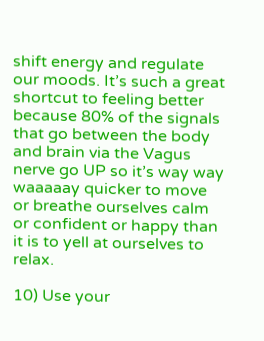shift energy and regulate our moods. It’s such a great shortcut to feeling better because 80% of the signals that go between the body and brain via the Vagus nerve go UP so it’s way way waaaaay quicker to move or breathe ourselves calm or confident or happy than it is to yell at ourselves to relax.

10) Use your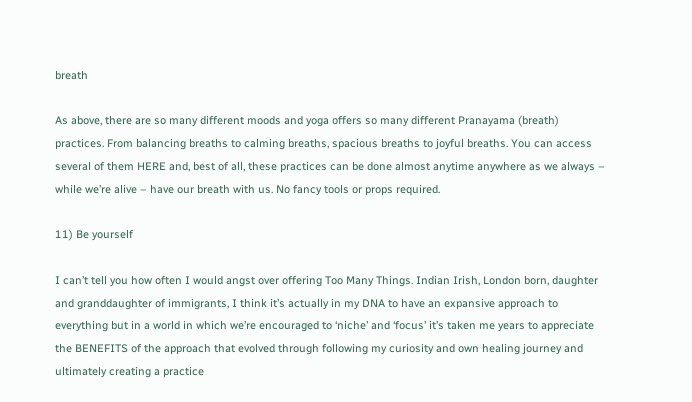breath

As above, there are so many different moods and yoga offers so many different Pranayama (breath) practices. From balancing breaths to calming breaths, spacious breaths to joyful breaths. You can access several of them HERE and, best of all, these practices can be done almost anytime anywhere as we always – while we’re alive – have our breath with us. No fancy tools or props required.

11) Be yourself

I can’t tell you how often I would angst over offering Too Many Things. Indian Irish, London born, daughter and granddaughter of immigrants, I think it’s actually in my DNA to have an expansive approach to everything but in a world in which we’re encouraged to ‘niche’ and ‘focus’ it’s taken me years to appreciate the BENEFITS of the approach that evolved through following my curiosity and own healing journey and ultimately creating a practice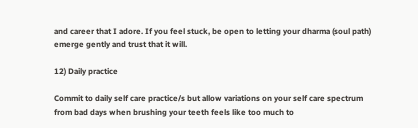and career that I adore. If you feel stuck, be open to letting your dharma (soul path) emerge gently and trust that it will.

12) Daily practice

Commit to daily self care practice/s but allow variations on your self care spectrum from bad days when brushing your teeth feels like too much to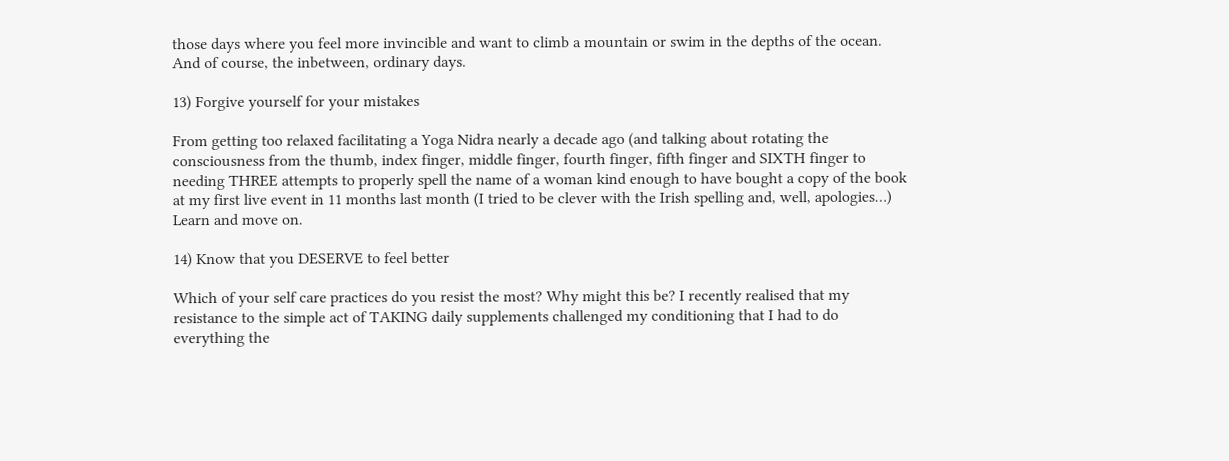those days where you feel more invincible and want to climb a mountain or swim in the depths of the ocean. And of course, the inbetween, ordinary days.

13) Forgive yourself for your mistakes

From getting too relaxed facilitating a Yoga Nidra nearly a decade ago (and talking about rotating the consciousness from the thumb, index finger, middle finger, fourth finger, fifth finger and SIXTH finger to needing THREE attempts to properly spell the name of a woman kind enough to have bought a copy of the book at my first live event in 11 months last month (I tried to be clever with the Irish spelling and, well, apologies…) Learn and move on.

14) Know that you DESERVE to feel better

Which of your self care practices do you resist the most? Why might this be? I recently realised that my resistance to the simple act of TAKING daily supplements challenged my conditioning that I had to do everything the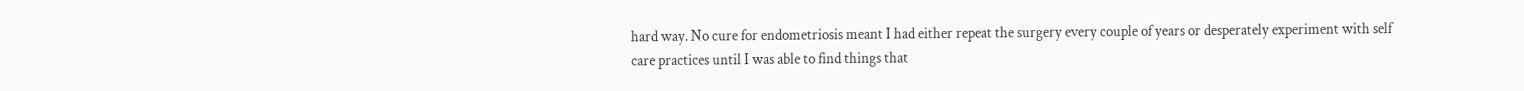hard way. No cure for endometriosis meant I had either repeat the surgery every couple of years or desperately experiment with self care practices until I was able to find things that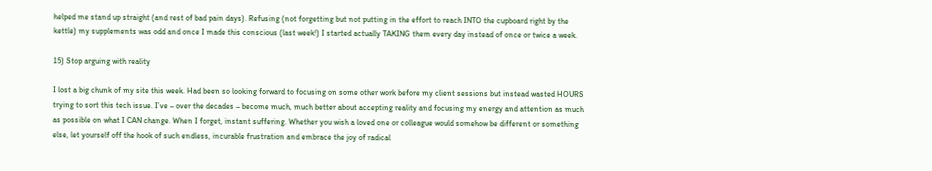helped me stand up straight (and rest of bad pain days). Refusing (not forgetting but not putting in the effort to reach INTO the cupboard right by the kettle) my supplements was odd and once I made this conscious (last week!) I started actually TAKING them every day instead of once or twice a week.

15) Stop arguing with reality

I lost a big chunk of my site this week. Had been so looking forward to focusing on some other work before my client sessions but instead wasted HOURS trying to sort this tech issue. I’ve – over the decades – become much, much better about accepting reality and focusing my energy and attention as much as possible on what I CAN change. When I forget, instant suffering. Whether you wish a loved one or colleague would somehow be different or something else, let yourself off the hook of such endless, incurable frustration and embrace the joy of radical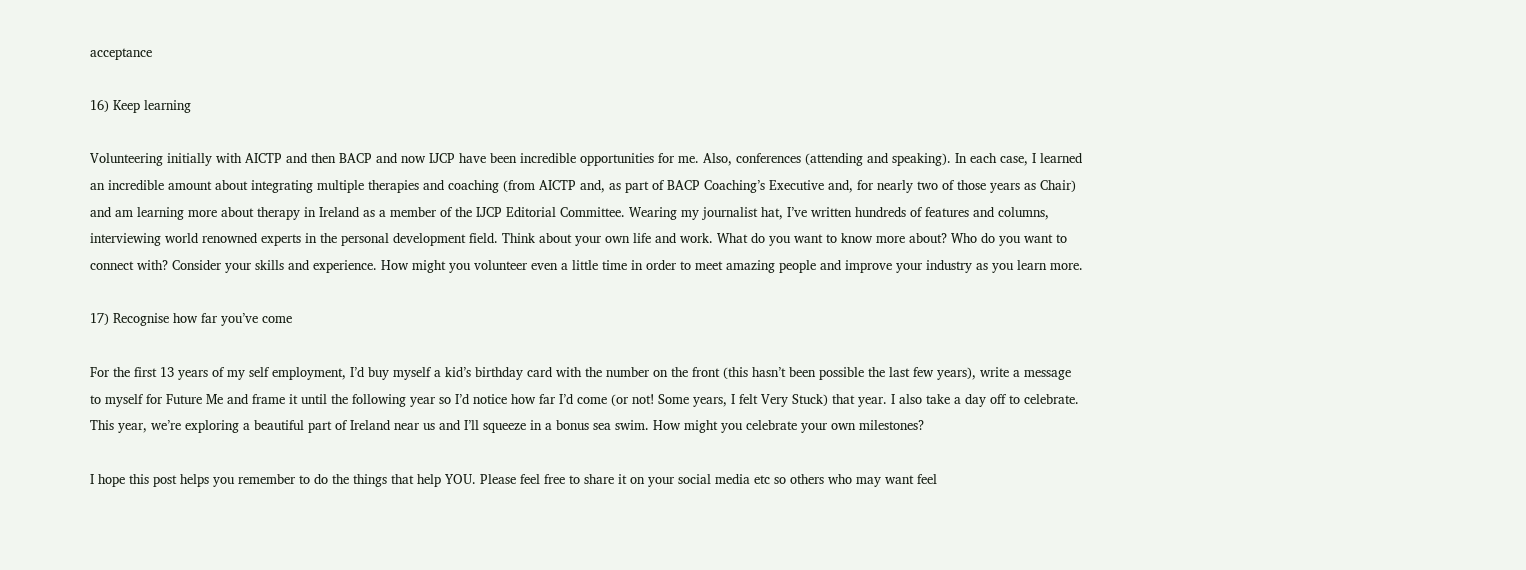acceptance

16) Keep learning

Volunteering initially with AICTP and then BACP and now IJCP have been incredible opportunities for me. Also, conferences (attending and speaking). In each case, I learned an incredible amount about integrating multiple therapies and coaching (from AICTP and, as part of BACP Coaching’s Executive and, for nearly two of those years as Chair) and am learning more about therapy in Ireland as a member of the IJCP Editorial Committee. Wearing my journalist hat, I’ve written hundreds of features and columns, interviewing world renowned experts in the personal development field. Think about your own life and work. What do you want to know more about? Who do you want to connect with? Consider your skills and experience. How might you volunteer even a little time in order to meet amazing people and improve your industry as you learn more.

17) Recognise how far you’ve come

For the first 13 years of my self employment, I’d buy myself a kid’s birthday card with the number on the front (this hasn’t been possible the last few years), write a message to myself for Future Me and frame it until the following year so I’d notice how far I’d come (or not! Some years, I felt Very Stuck) that year. I also take a day off to celebrate. This year, we’re exploring a beautiful part of Ireland near us and I’ll squeeze in a bonus sea swim. How might you celebrate your own milestones?

I hope this post helps you remember to do the things that help YOU. Please feel free to share it on your social media etc so others who may want feel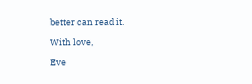better can read it.

With love,

Eve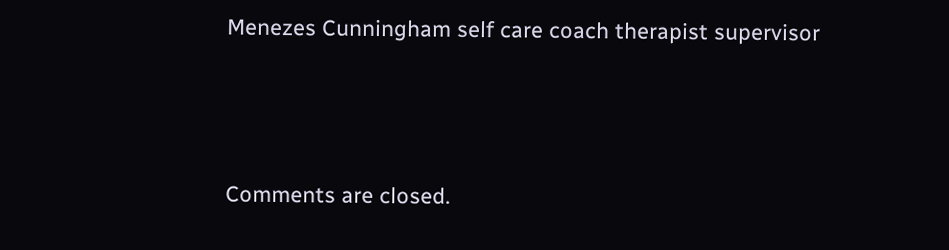Menezes Cunningham self care coach therapist supervisor



Comments are closed.